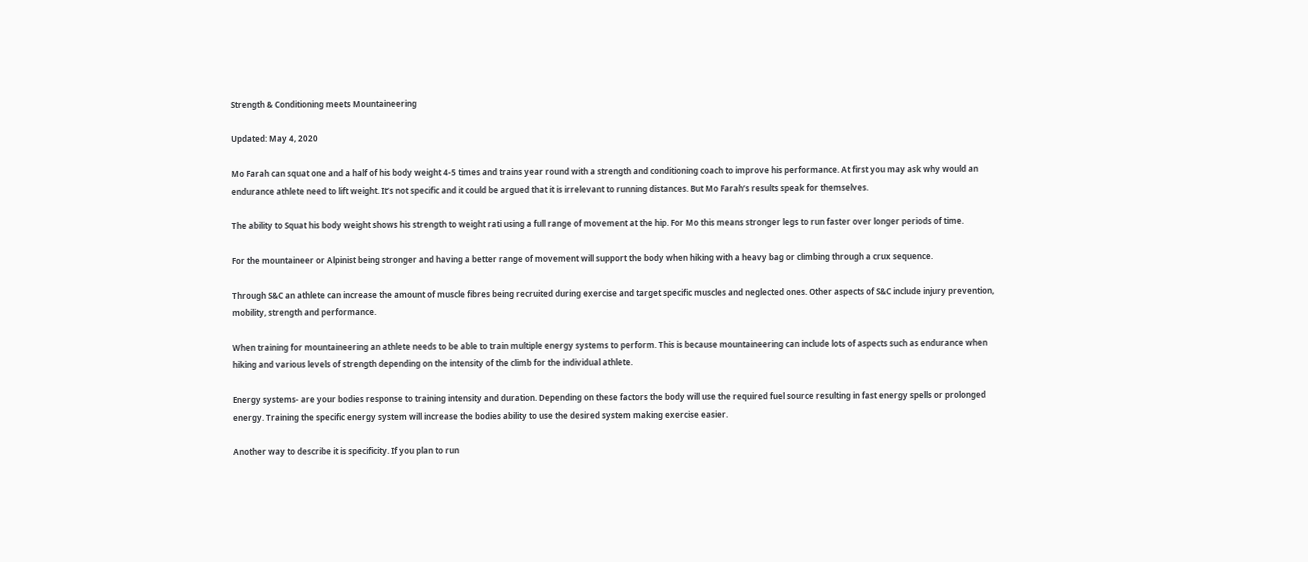Strength & Conditioning meets Mountaineering

Updated: May 4, 2020

Mo Farah can squat one and a half of his body weight 4-5 times and trains year round with a strength and conditioning coach to improve his performance. At first you may ask why would an endurance athlete need to lift weight. It’s not specific and it could be argued that it is irrelevant to running distances. But Mo Farah’s results speak for themselves.

The ability to Squat his body weight shows his strength to weight rati using a full range of movement at the hip. For Mo this means stronger legs to run faster over longer periods of time.

For the mountaineer or Alpinist being stronger and having a better range of movement will support the body when hiking with a heavy bag or climbing through a crux sequence.

Through S&C an athlete can increase the amount of muscle fibres being recruited during exercise and target specific muscles and neglected ones. Other aspects of S&C include injury prevention, mobility, strength and performance.

When training for mountaineering an athlete needs to be able to train multiple energy systems to perform. This is because mountaineering can include lots of aspects such as endurance when hiking and various levels of strength depending on the intensity of the climb for the individual athlete.

Energy systems- are your bodies response to training intensity and duration. Depending on these factors the body will use the required fuel source resulting in fast energy spells or prolonged energy. Training the specific energy system will increase the bodies ability to use the desired system making exercise easier.

Another way to describe it is specificity. If you plan to run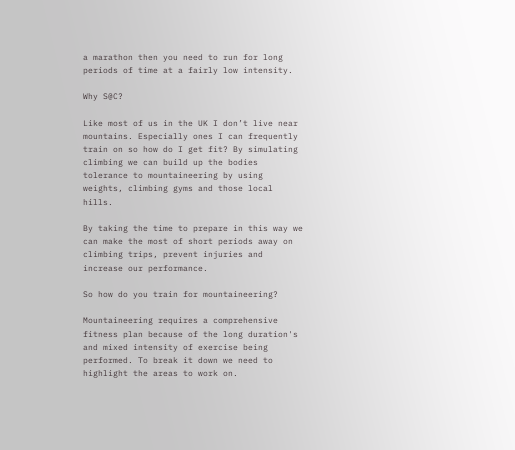a marathon then you need to run for long periods of time at a fairly low intensity.

Why S@C?

Like most of us in the UK I don’t live near mountains. Especially ones I can frequently train on so how do I get fit? By simulating climbing we can build up the bodies tolerance to mountaineering by using weights, climbing gyms and those local hills.

By taking the time to prepare in this way we can make the most of short periods away on climbing trips, prevent injuries and increase our performance.

So how do you train for mountaineering?

Mountaineering requires a comprehensive fitness plan because of the long duration's and mixed intensity of exercise being performed. To break it down we need to highlight the areas to work on.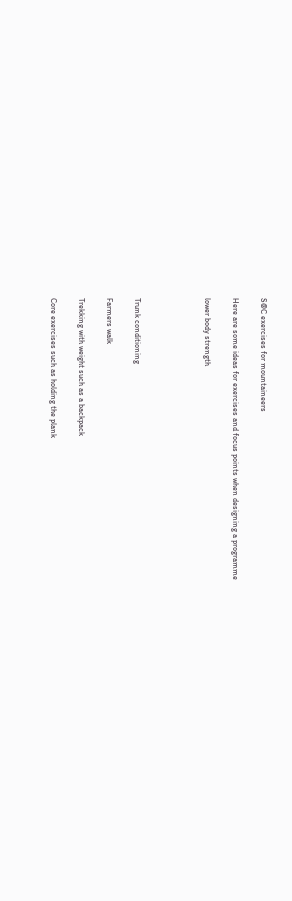S@C exercises for mountaineers

Here are some ideas for exercises and focus points when designing a programme

lower body strength




Trunk conditioning

Farmers walk

Trekking with weight such as a backpack

Core exercises such as holding the plank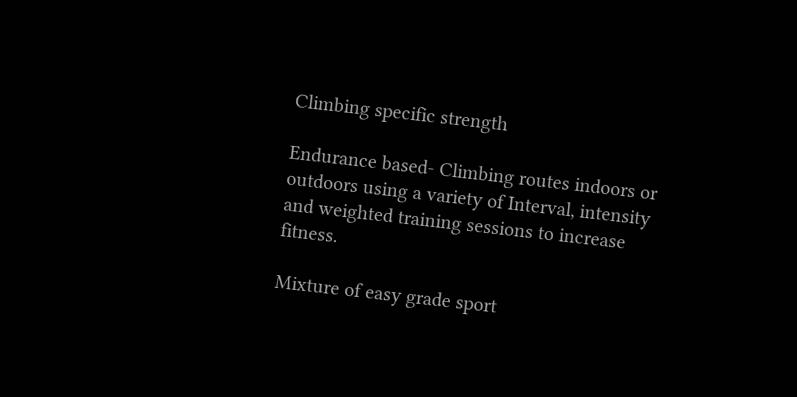Climbing specific strength

Endurance based- Climbing routes indoors or outdoors using a variety of Interval, intensity and weighted training sessions to increase fitness.

Mixture of easy grade sport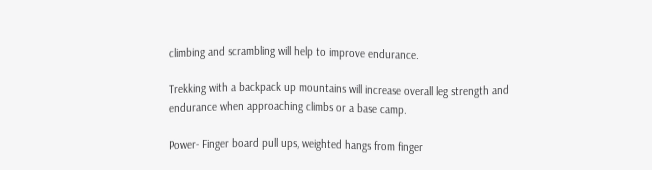climbing and scrambling will help to improve endurance.

Trekking with a backpack up mountains will increase overall leg strength and endurance when approaching climbs or a base camp.

Power- Finger board pull ups, weighted hangs from finger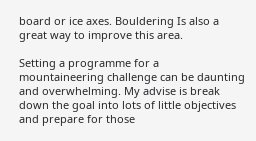board or ice axes. Bouldering Is also a great way to improve this area.

Setting a programme for a mountaineering challenge can be daunting and overwhelming. My advise is break down the goal into lots of little objectives and prepare for those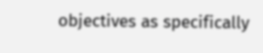objectives as specifically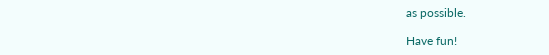as possible.

Have fun!